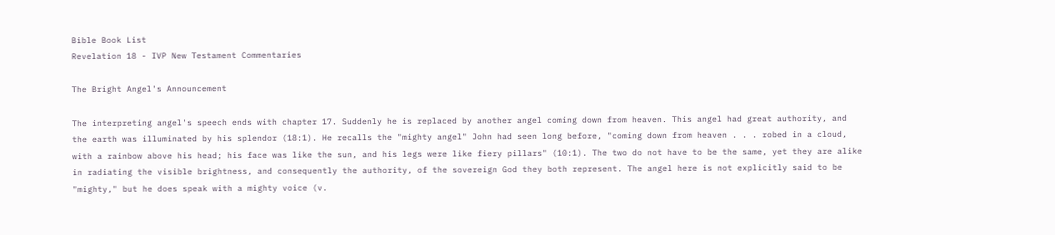Bible Book List
Revelation 18 - IVP New Testament Commentaries

The Bright Angel's Announcement

The interpreting angel's speech ends with chapter 17. Suddenly he is replaced by another angel coming down from heaven. This angel had great authority, and the earth was illuminated by his splendor (18:1). He recalls the "mighty angel" John had seen long before, "coming down from heaven . . . robed in a cloud, with a rainbow above his head; his face was like the sun, and his legs were like fiery pillars" (10:1). The two do not have to be the same, yet they are alike in radiating the visible brightness, and consequently the authority, of the sovereign God they both represent. The angel here is not explicitly said to be "mighty," but he does speak with a mighty voice (v.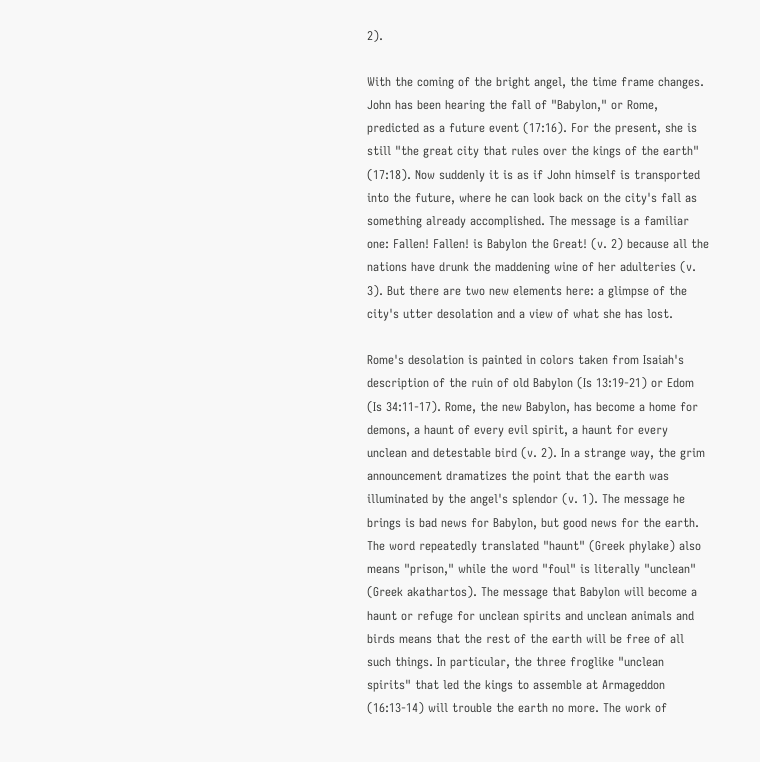2).

With the coming of the bright angel, the time frame changes. John has been hearing the fall of "Babylon," or Rome, predicted as a future event (17:16). For the present, she is still "the great city that rules over the kings of the earth" (17:18). Now suddenly it is as if John himself is transported into the future, where he can look back on the city's fall as something already accomplished. The message is a familiar one: Fallen! Fallen! is Babylon the Great! (v. 2) because all the nations have drunk the maddening wine of her adulteries (v. 3). But there are two new elements here: a glimpse of the city's utter desolation and a view of what she has lost.

Rome's desolation is painted in colors taken from Isaiah's description of the ruin of old Babylon (Is 13:19-21) or Edom (Is 34:11-17). Rome, the new Babylon, has become a home for demons, a haunt of every evil spirit, a haunt for every unclean and detestable bird (v. 2). In a strange way, the grim announcement dramatizes the point that the earth was illuminated by the angel's splendor (v. 1). The message he brings is bad news for Babylon, but good news for the earth. The word repeatedly translated "haunt" (Greek phylake) also means "prison," while the word "foul" is literally "unclean" (Greek akathartos). The message that Babylon will become a haunt or refuge for unclean spirits and unclean animals and birds means that the rest of the earth will be free of all such things. In particular, the three froglike "unclean spirits" that led the kings to assemble at Armageddon (16:13-14) will trouble the earth no more. The work of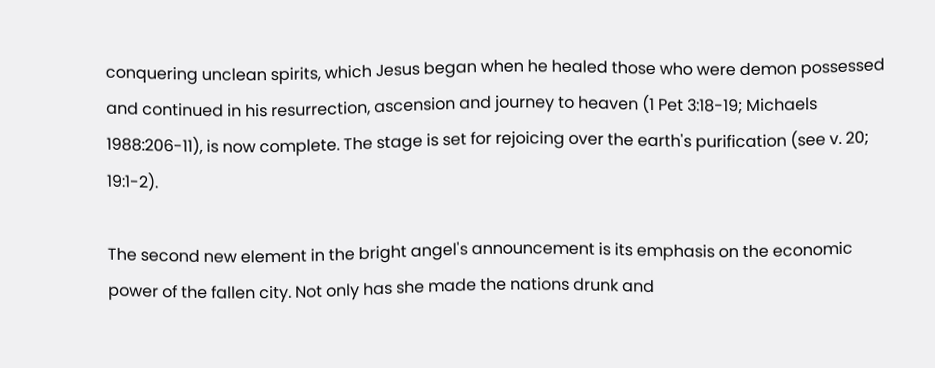conquering unclean spirits, which Jesus began when he healed those who were demon possessed and continued in his resurrection, ascension and journey to heaven (1 Pet 3:18-19; Michaels 1988:206-11), is now complete. The stage is set for rejoicing over the earth's purification (see v. 20; 19:1-2).

The second new element in the bright angel's announcement is its emphasis on the economic power of the fallen city. Not only has she made the nations drunk and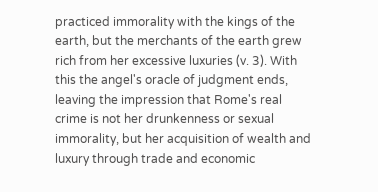practiced immorality with the kings of the earth, but the merchants of the earth grew rich from her excessive luxuries (v. 3). With this the angel's oracle of judgment ends, leaving the impression that Rome's real crime is not her drunkenness or sexual immorality, but her acquisition of wealth and luxury through trade and economic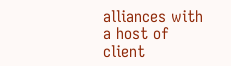alliances with a host of client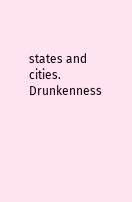states and cities. Drunkenness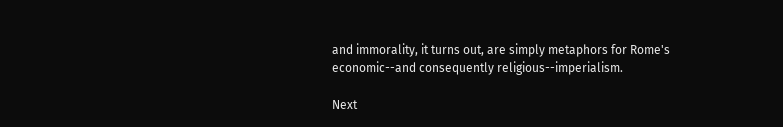and immorality, it turns out, are simply metaphors for Rome's economic--and consequently religious--imperialism.

Next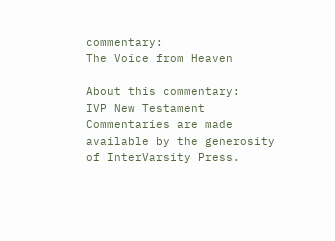commentary:
The Voice from Heaven

About this commentary:
IVP New Testament Commentaries are made available by the generosity of InterVarsity Press.